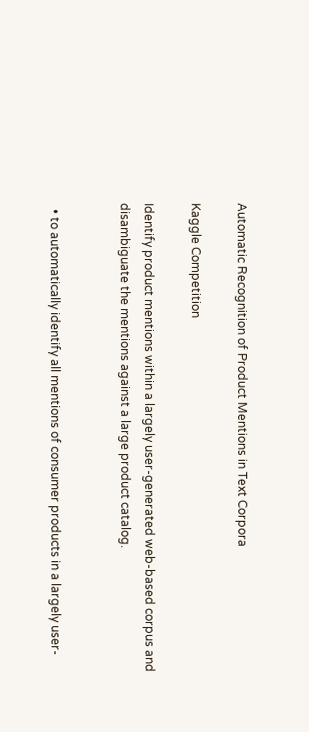Automatic Recognition of Product Mentions in Text Corpora

Kaggle Competition

Identify product mentions within a largely user-generated web-based corpus and disambiguate the mentions against a large product catalog.


  • to automatically identify all mentions of consumer products in a largely user-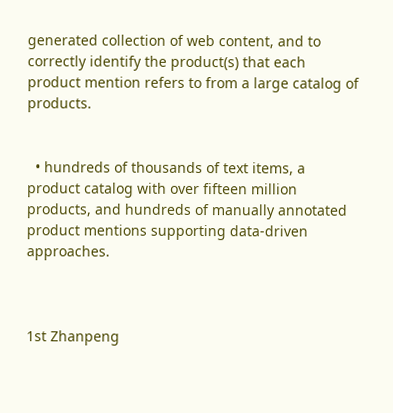generated collection of web content, and to correctly identify the product(s) that each product mention refers to from a large catalog of products.


  • hundreds of thousands of text items, a product catalog with over fifteen million products, and hundreds of manually annotated product mentions supporting data-driven approaches.



1st Zhanpeng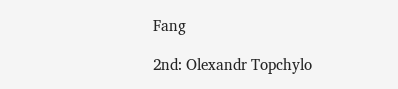Fang

2nd: Olexandr Topchylo